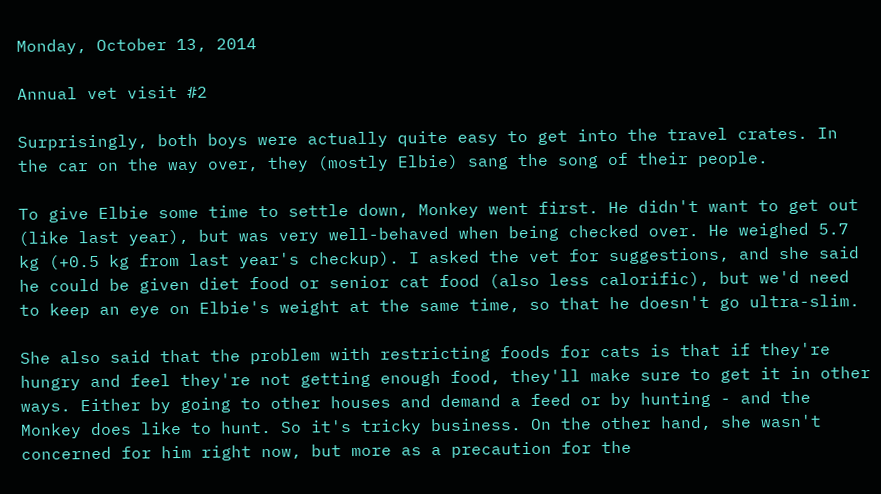Monday, October 13, 2014

Annual vet visit #2

Surprisingly, both boys were actually quite easy to get into the travel crates. In the car on the way over, they (mostly Elbie) sang the song of their people.

To give Elbie some time to settle down, Monkey went first. He didn't want to get out (like last year), but was very well-behaved when being checked over. He weighed 5.7 kg (+0.5 kg from last year's checkup). I asked the vet for suggestions, and she said he could be given diet food or senior cat food (also less calorific), but we'd need to keep an eye on Elbie's weight at the same time, so that he doesn't go ultra-slim.

She also said that the problem with restricting foods for cats is that if they're hungry and feel they're not getting enough food, they'll make sure to get it in other ways. Either by going to other houses and demand a feed or by hunting - and the Monkey does like to hunt. So it's tricky business. On the other hand, she wasn't concerned for him right now, but more as a precaution for the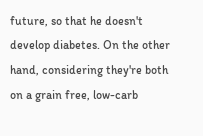future, so that he doesn't develop diabetes. On the other hand, considering they're both on a grain free, low-carb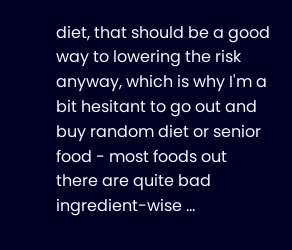diet, that should be a good way to lowering the risk anyway, which is why I'm a bit hesitant to go out and buy random diet or senior food - most foods out there are quite bad ingredient-wise ...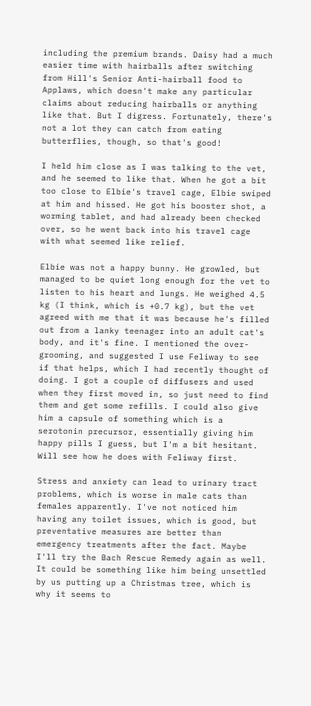including the premium brands. Daisy had a much easier time with hairballs after switching from Hill's Senior Anti-hairball food to Applaws, which doesn't make any particular claims about reducing hairballs or anything like that. But I digress. Fortunately, there's not a lot they can catch from eating butterflies, though, so that's good!

I held him close as I was talking to the vet, and he seemed to like that. When he got a bit too close to Elbie's travel cage, Elbie swiped at him and hissed. He got his booster shot, a worming tablet, and had already been checked over, so he went back into his travel cage with what seemed like relief.

Elbie was not a happy bunny. He growled, but managed to be quiet long enough for the vet to listen to his heart and lungs. He weighed 4.5 kg (I think, which is +0.7 kg), but the vet agreed with me that it was because he's filled out from a lanky teenager into an adult cat's body, and it's fine. I mentioned the over-grooming, and suggested I use Feliway to see if that helps, which I had recently thought of doing. I got a couple of diffusers and used when they first moved in, so just need to find them and get some refills. I could also give him a capsule of something which is a serotonin precursor, essentially giving him happy pills I guess, but I'm a bit hesitant. Will see how he does with Feliway first.

Stress and anxiety can lead to urinary tract problems, which is worse in male cats than females apparently. I've not noticed him having any toilet issues, which is good, but preventative measures are better than emergency treatments after the fact. Maybe I'll try the Bach Rescue Remedy again as well. It could be something like him being unsettled by us putting up a Christmas tree, which is why it seems to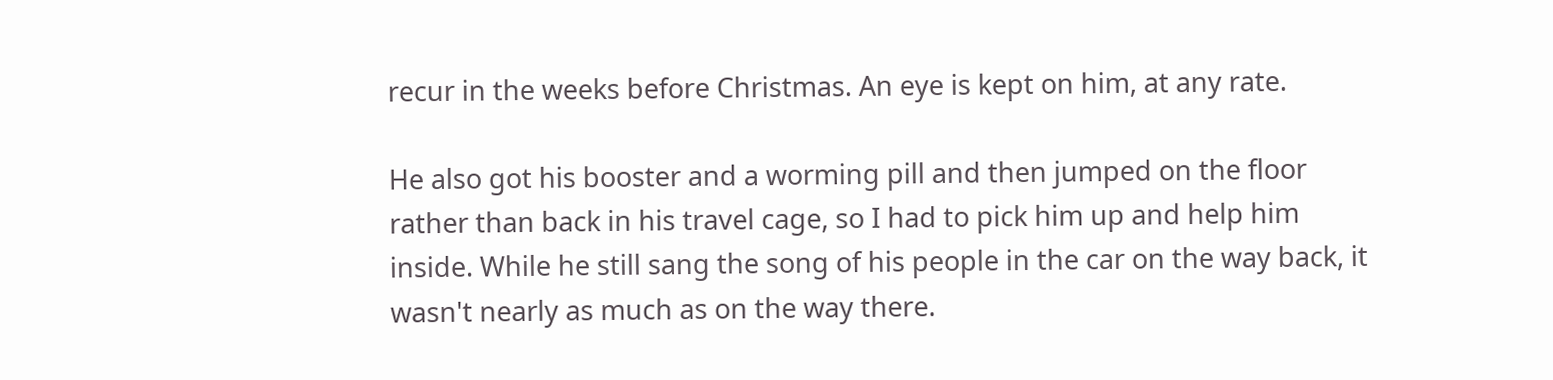recur in the weeks before Christmas. An eye is kept on him, at any rate.

He also got his booster and a worming pill and then jumped on the floor rather than back in his travel cage, so I had to pick him up and help him inside. While he still sang the song of his people in the car on the way back, it wasn't nearly as much as on the way there.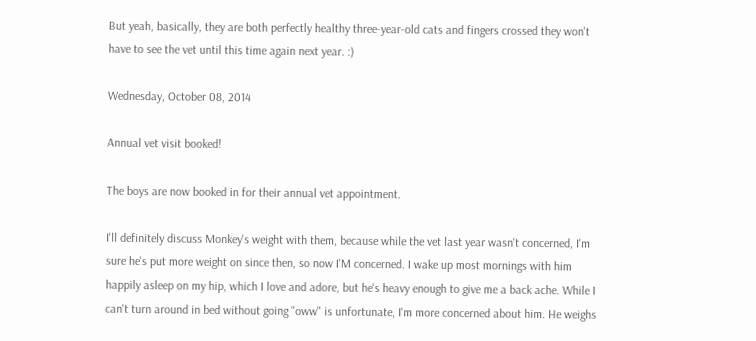But yeah, basically, they are both perfectly healthy three-year-old cats and fingers crossed they won't have to see the vet until this time again next year. :)

Wednesday, October 08, 2014

Annual vet visit booked!

The boys are now booked in for their annual vet appointment.

I'll definitely discuss Monkey's weight with them, because while the vet last year wasn't concerned, I'm sure he's put more weight on since then, so now I'M concerned. I wake up most mornings with him happily asleep on my hip, which I love and adore, but he's heavy enough to give me a back ache. While I can't turn around in bed without going "oww" is unfortunate, I'm more concerned about him. He weighs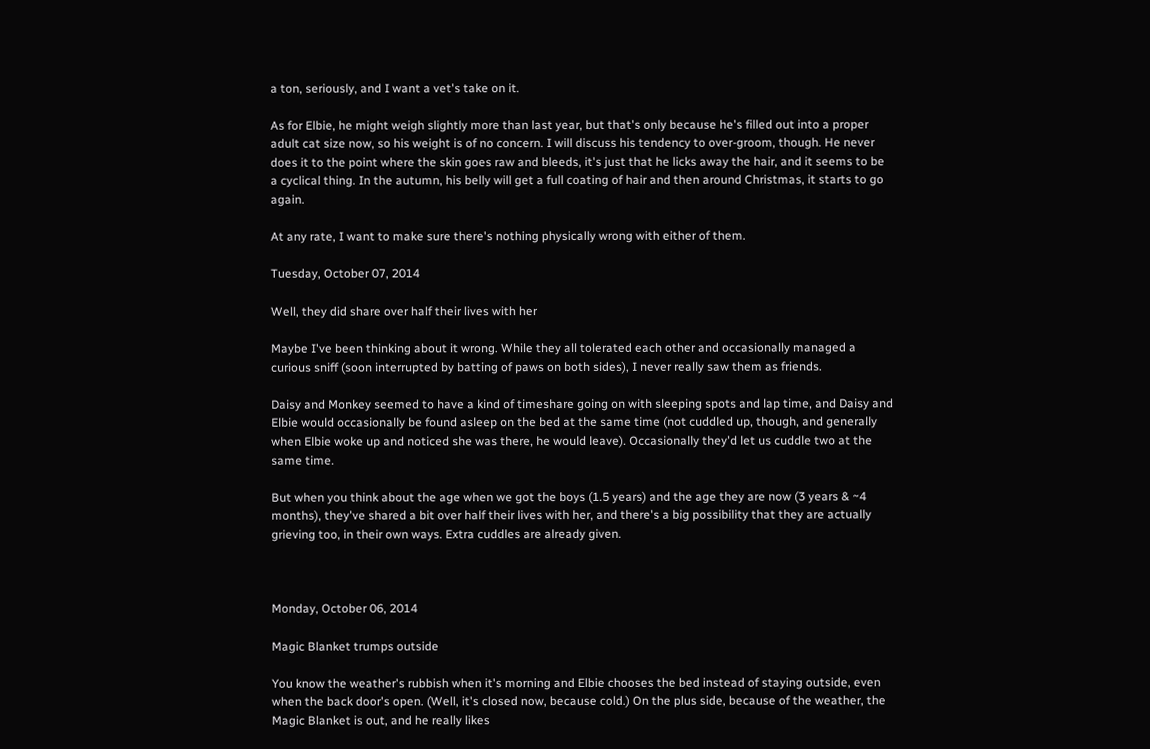a ton, seriously, and I want a vet's take on it.

As for Elbie, he might weigh slightly more than last year, but that's only because he's filled out into a proper adult cat size now, so his weight is of no concern. I will discuss his tendency to over-groom, though. He never does it to the point where the skin goes raw and bleeds, it's just that he licks away the hair, and it seems to be a cyclical thing. In the autumn, his belly will get a full coating of hair and then around Christmas, it starts to go again.

At any rate, I want to make sure there's nothing physically wrong with either of them.

Tuesday, October 07, 2014

Well, they did share over half their lives with her

Maybe I've been thinking about it wrong. While they all tolerated each other and occasionally managed a curious sniff (soon interrupted by batting of paws on both sides), I never really saw them as friends.

Daisy and Monkey seemed to have a kind of timeshare going on with sleeping spots and lap time, and Daisy and Elbie would occasionally be found asleep on the bed at the same time (not cuddled up, though, and generally when Elbie woke up and noticed she was there, he would leave). Occasionally they'd let us cuddle two at the same time.

But when you think about the age when we got the boys (1.5 years) and the age they are now (3 years & ~4 months), they've shared a bit over half their lives with her, and there's a big possibility that they are actually grieving too, in their own ways. Extra cuddles are already given.



Monday, October 06, 2014

Magic Blanket trumps outside

You know the weather's rubbish when it's morning and Elbie chooses the bed instead of staying outside, even when the back door's open. (Well, it's closed now, because cold.) On the plus side, because of the weather, the Magic Blanket is out, and he really likes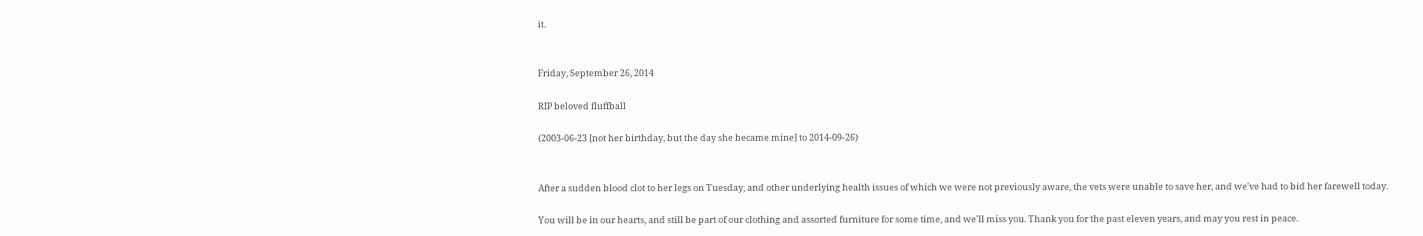it.


Friday, September 26, 2014

RIP beloved fluffball

(2003-06-23 [not her birthday, but the day she became mine] to 2014-09-26)


After a sudden blood clot to her legs on Tuesday, and other underlying health issues of which we were not previously aware, the vets were unable to save her, and we've had to bid her farewell today.

You will be in our hearts, and still be part of our clothing and assorted furniture for some time, and we'll miss you. Thank you for the past eleven years, and may you rest in peace.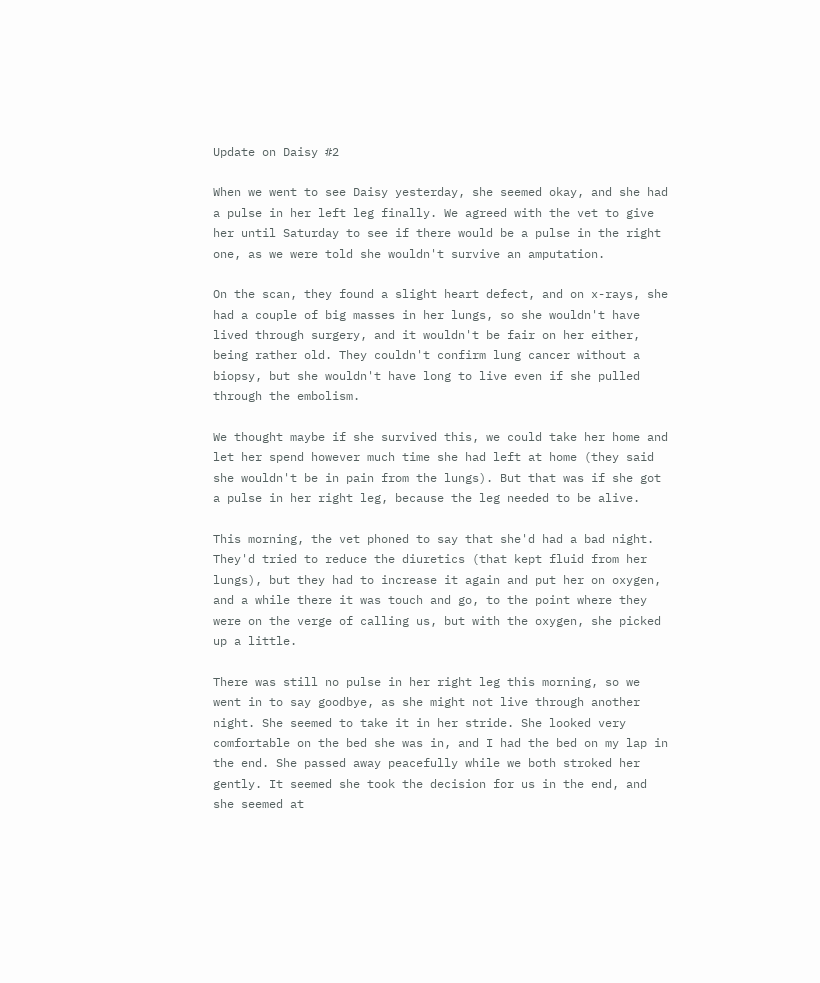Update on Daisy #2

When we went to see Daisy yesterday, she seemed okay, and she had a pulse in her left leg finally. We agreed with the vet to give her until Saturday to see if there would be a pulse in the right one, as we were told she wouldn't survive an amputation.

On the scan, they found a slight heart defect, and on x-rays, she had a couple of big masses in her lungs, so she wouldn't have lived through surgery, and it wouldn't be fair on her either, being rather old. They couldn't confirm lung cancer without a biopsy, but she wouldn't have long to live even if she pulled through the embolism.

We thought maybe if she survived this, we could take her home and let her spend however much time she had left at home (they said she wouldn't be in pain from the lungs). But that was if she got a pulse in her right leg, because the leg needed to be alive.

This morning, the vet phoned to say that she'd had a bad night. They'd tried to reduce the diuretics (that kept fluid from her lungs), but they had to increase it again and put her on oxygen, and a while there it was touch and go, to the point where they were on the verge of calling us, but with the oxygen, she picked up a little.

There was still no pulse in her right leg this morning, so we went in to say goodbye, as she might not live through another night. She seemed to take it in her stride. She looked very comfortable on the bed she was in, and I had the bed on my lap in the end. She passed away peacefully while we both stroked her gently. It seemed she took the decision for us in the end, and she seemed at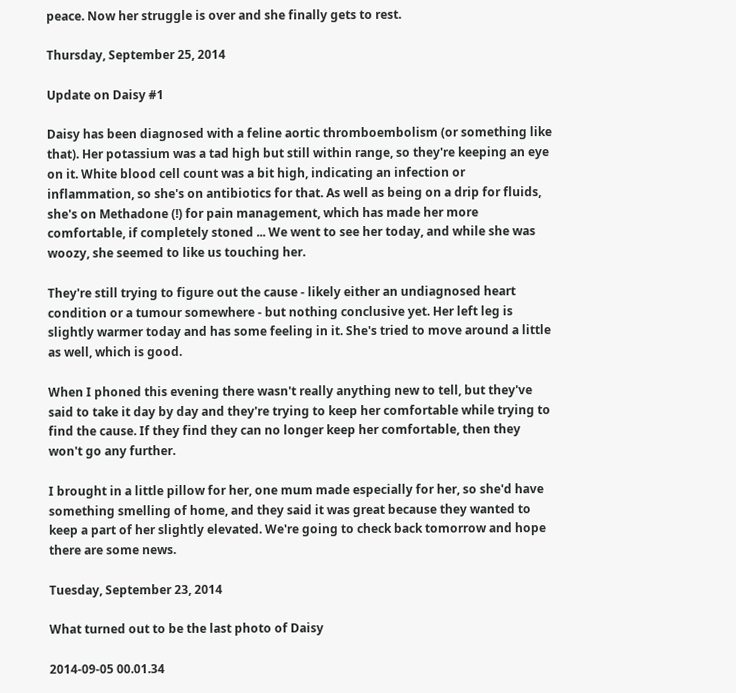peace. Now her struggle is over and she finally gets to rest.

Thursday, September 25, 2014

Update on Daisy #1

Daisy has been diagnosed with a feline aortic thromboembolism (or something like that). Her potassium was a tad high but still within range, so they're keeping an eye on it. White blood cell count was a bit high, indicating an infection or inflammation, so she's on antibiotics for that. As well as being on a drip for fluids, she's on Methadone (!) for pain management, which has made her more comfortable, if completely stoned ... We went to see her today, and while she was woozy, she seemed to like us touching her.

They're still trying to figure out the cause - likely either an undiagnosed heart condition or a tumour somewhere - but nothing conclusive yet. Her left leg is slightly warmer today and has some feeling in it. She's tried to move around a little as well, which is good.

When I phoned this evening there wasn't really anything new to tell, but they've said to take it day by day and they're trying to keep her comfortable while trying to find the cause. If they find they can no longer keep her comfortable, then they won't go any further.

I brought in a little pillow for her, one mum made especially for her, so she'd have something smelling of home, and they said it was great because they wanted to keep a part of her slightly elevated. We're going to check back tomorrow and hope there are some news.

Tuesday, September 23, 2014

What turned out to be the last photo of Daisy

2014-09-05 00.01.34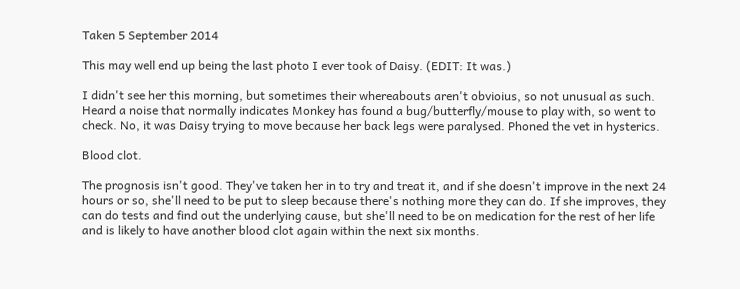Taken 5 September 2014

This may well end up being the last photo I ever took of Daisy. (EDIT: It was.)

I didn't see her this morning, but sometimes their whereabouts aren't obvioius, so not unusual as such. Heard a noise that normally indicates Monkey has found a bug/butterfly/mouse to play with, so went to check. No, it was Daisy trying to move because her back legs were paralysed. Phoned the vet in hysterics.

Blood clot.

The prognosis isn't good. They've taken her in to try and treat it, and if she doesn't improve in the next 24 hours or so, she'll need to be put to sleep because there's nothing more they can do. If she improves, they can do tests and find out the underlying cause, but she'll need to be on medication for the rest of her life and is likely to have another blood clot again within the next six months.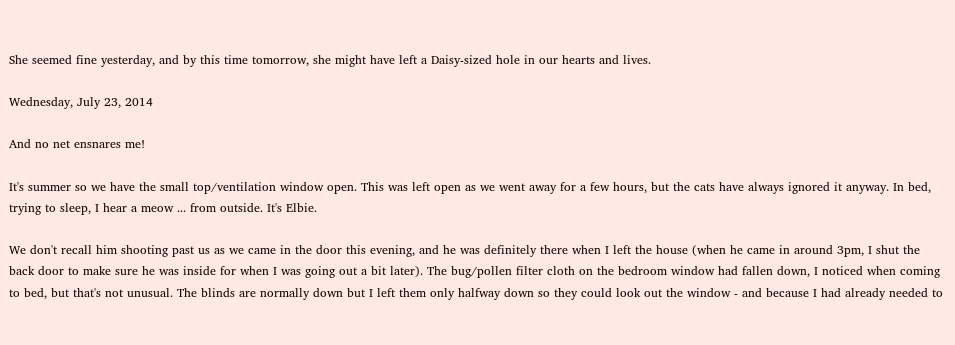She seemed fine yesterday, and by this time tomorrow, she might have left a Daisy-sized hole in our hearts and lives.

Wednesday, July 23, 2014

And no net ensnares me!

It's summer so we have the small top/ventilation window open. This was left open as we went away for a few hours, but the cats have always ignored it anyway. In bed, trying to sleep, I hear a meow ... from outside. It's Elbie.

We don't recall him shooting past us as we came in the door this evening, and he was definitely there when I left the house (when he came in around 3pm, I shut the back door to make sure he was inside for when I was going out a bit later). The bug/pollen filter cloth on the bedroom window had fallen down, I noticed when coming to bed, but that's not unusual. The blinds are normally down but I left them only halfway down so they could look out the window - and because I had already needed to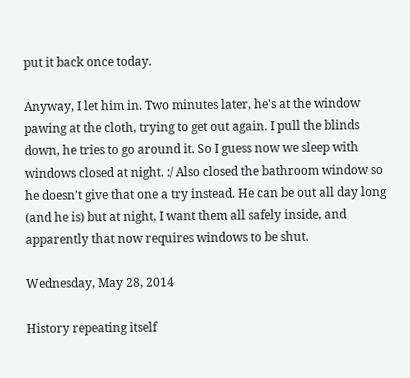put it back once today.

Anyway, I let him in. Two minutes later, he's at the window pawing at the cloth, trying to get out again. I pull the blinds down, he tries to go around it. So I guess now we sleep with windows closed at night. :/ Also closed the bathroom window so he doesn't give that one a try instead. He can be out all day long (and he is) but at night, I want them all safely inside, and apparently that now requires windows to be shut.

Wednesday, May 28, 2014

History repeating itself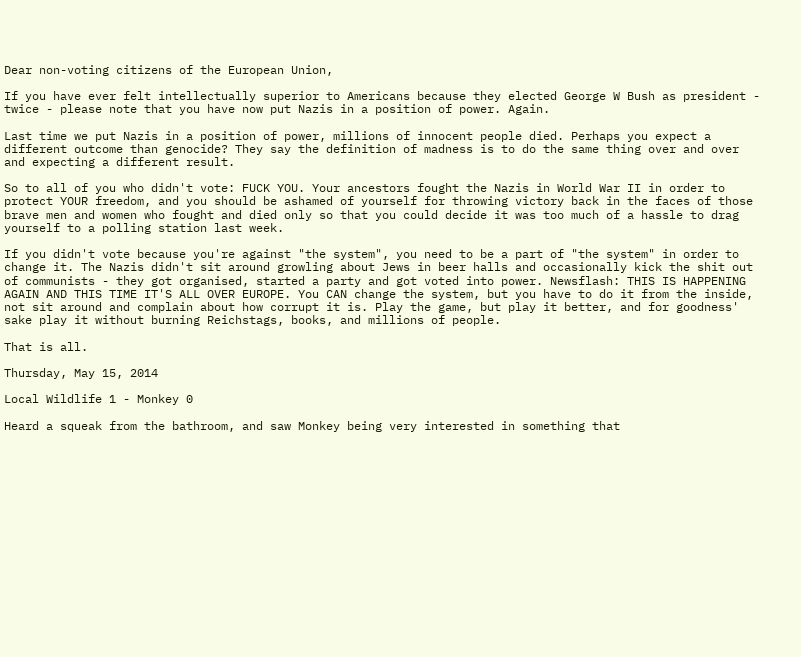Dear non-voting citizens of the European Union,

If you have ever felt intellectually superior to Americans because they elected George W Bush as president - twice - please note that you have now put Nazis in a position of power. Again.

Last time we put Nazis in a position of power, millions of innocent people died. Perhaps you expect a different outcome than genocide? They say the definition of madness is to do the same thing over and over and expecting a different result.

So to all of you who didn't vote: FUCK YOU. Your ancestors fought the Nazis in World War II in order to protect YOUR freedom, and you should be ashamed of yourself for throwing victory back in the faces of those brave men and women who fought and died only so that you could decide it was too much of a hassle to drag yourself to a polling station last week.

If you didn't vote because you're against "the system", you need to be a part of "the system" in order to change it. The Nazis didn't sit around growling about Jews in beer halls and occasionally kick the shit out of communists - they got organised, started a party and got voted into power. Newsflash: THIS IS HAPPENING AGAIN AND THIS TIME IT'S ALL OVER EUROPE. You CAN change the system, but you have to do it from the inside, not sit around and complain about how corrupt it is. Play the game, but play it better, and for goodness' sake play it without burning Reichstags, books, and millions of people.

That is all.

Thursday, May 15, 2014

Local Wildlife 1 - Monkey 0

Heard a squeak from the bathroom, and saw Monkey being very interested in something that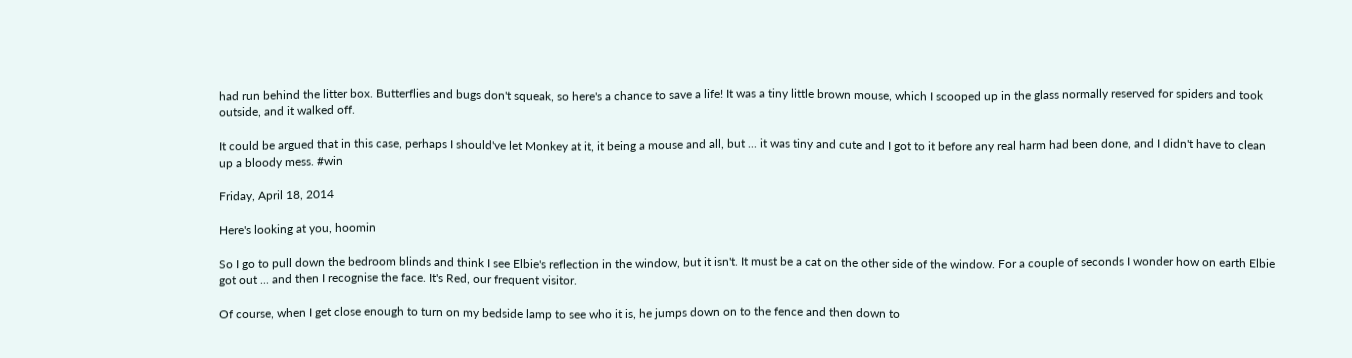had run behind the litter box. Butterflies and bugs don't squeak, so here's a chance to save a life! It was a tiny little brown mouse, which I scooped up in the glass normally reserved for spiders and took outside, and it walked off.

It could be argued that in this case, perhaps I should've let Monkey at it, it being a mouse and all, but ... it was tiny and cute and I got to it before any real harm had been done, and I didn't have to clean up a bloody mess. #win

Friday, April 18, 2014

Here's looking at you, hoomin

So I go to pull down the bedroom blinds and think I see Elbie's reflection in the window, but it isn't. It must be a cat on the other side of the window. For a couple of seconds I wonder how on earth Elbie got out ... and then I recognise the face. It's Red, our frequent visitor.

Of course, when I get close enough to turn on my bedside lamp to see who it is, he jumps down on to the fence and then down to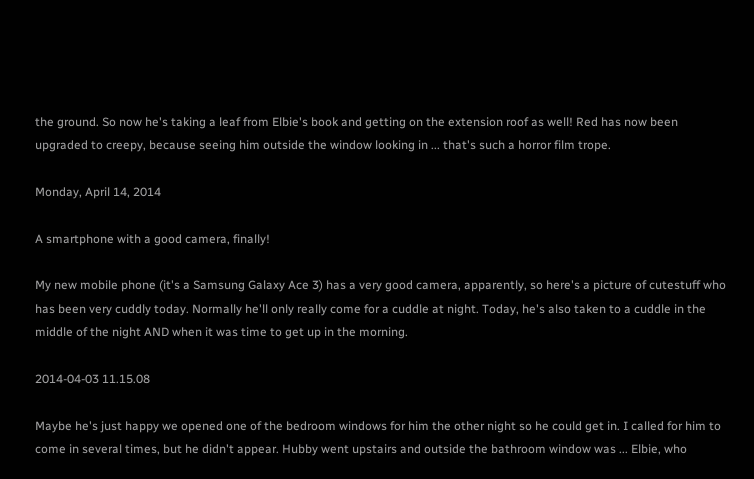the ground. So now he's taking a leaf from Elbie's book and getting on the extension roof as well! Red has now been upgraded to creepy, because seeing him outside the window looking in ... that's such a horror film trope.

Monday, April 14, 2014

A smartphone with a good camera, finally!

My new mobile phone (it's a Samsung Galaxy Ace 3) has a very good camera, apparently, so here's a picture of cutestuff who has been very cuddly today. Normally he'll only really come for a cuddle at night. Today, he's also taken to a cuddle in the middle of the night AND when it was time to get up in the morning.

2014-04-03 11.15.08

Maybe he's just happy we opened one of the bedroom windows for him the other night so he could get in. I called for him to come in several times, but he didn't appear. Hubby went upstairs and outside the bathroom window was ... Elbie, who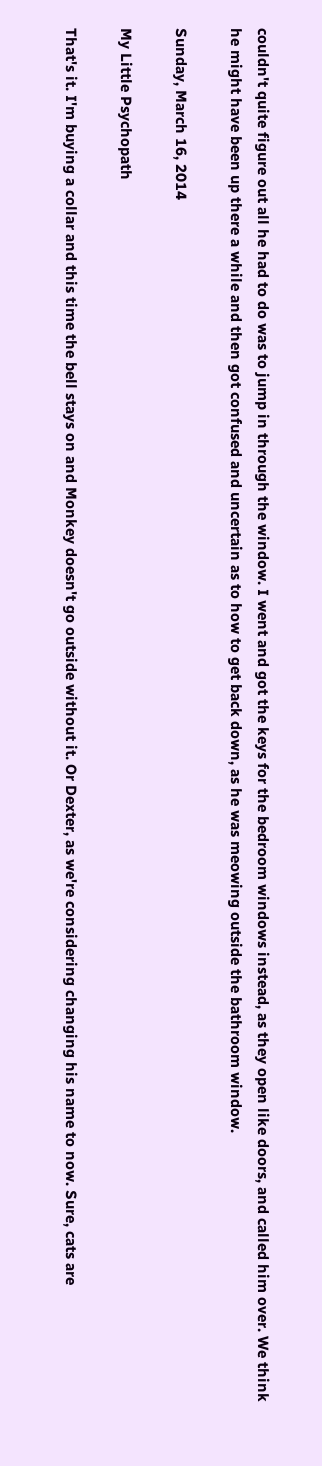couldn't quite figure out all he had to do was to jump in through the window. I went and got the keys for the bedroom windows instead, as they open like doors, and called him over. We think he might have been up there a while and then got confused and uncertain as to how to get back down, as he was meowing outside the bathroom window.

Sunday, March 16, 2014

My Little Psychopath

That's it. I'm buying a collar and this time the bell stays on and Monkey doesn't go outside without it. Or Dexter, as we're considering changing his name to now. Sure, cats are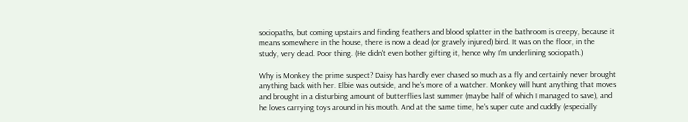sociopaths, but coming upstairs and finding feathers and blood splatter in the bathroom is creepy, because it means somewhere in the house, there is now a dead (or gravely injured) bird. It was on the floor, in the study, very dead. Poor thing. (He didn't even bother gifting it, hence why I'm underlining sociopath.)

Why is Monkey the prime suspect? Daisy has hardly ever chased so much as a fly and certainly never brought anything back with her. Elbie was outside, and he's more of a watcher. Monkey will hunt anything that moves and brought in a disturbing amount of butterflies last summer (maybe half of which I managed to save), and he loves carrying toys around in his mouth. And at the same time, he's super cute and cuddly (especially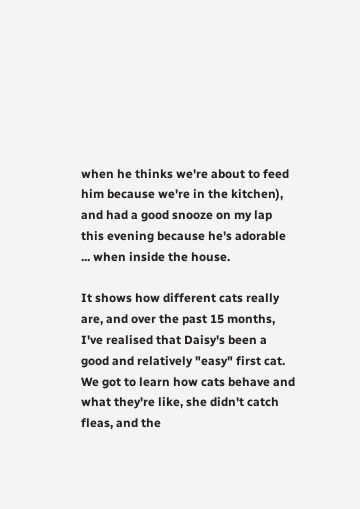when he thinks we're about to feed him because we're in the kitchen), and had a good snooze on my lap this evening because he's adorable ... when inside the house.

It shows how different cats really are, and over the past 15 months, I've realised that Daisy's been a good and relatively "easy" first cat. We got to learn how cats behave and what they're like, she didn't catch fleas, and the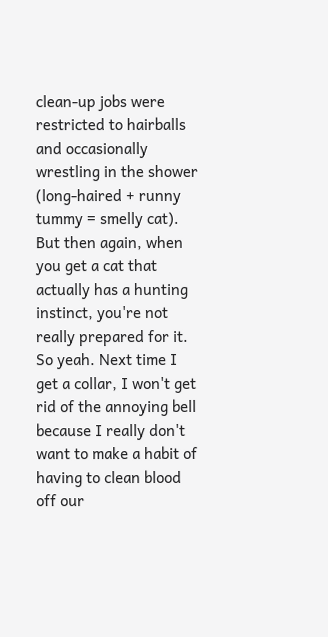clean-up jobs were restricted to hairballs and occasionally wrestling in the shower (long-haired + runny tummy = smelly cat). But then again, when you get a cat that actually has a hunting instinct, you're not really prepared for it. So yeah. Next time I get a collar, I won't get rid of the annoying bell because I really don't want to make a habit of having to clean blood off our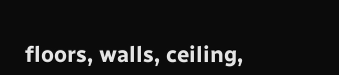floors, walls, ceiling,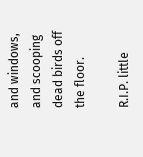and windows, and scooping dead birds off the floor.

R.I.P. little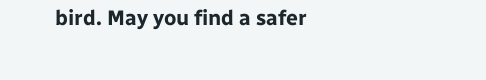bird. May you find a safer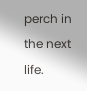perch in the next life.